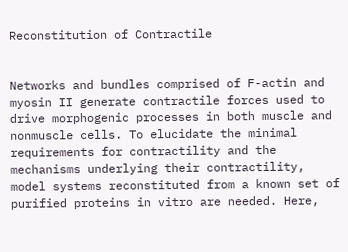Reconstitution of Contractile


Networks and bundles comprised of F-actin and myosin II generate contractile forces used to drive morphogenic processes in both muscle and nonmuscle cells. To elucidate the minimal requirements for contractility and the mechanisms underlying their contractility, model systems reconstituted from a known set of purified proteins in vitro are needed. Here,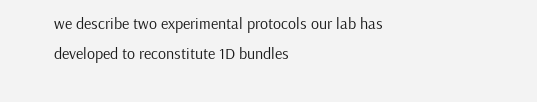we describe two experimental protocols our lab has developed to reconstitute 1D bundles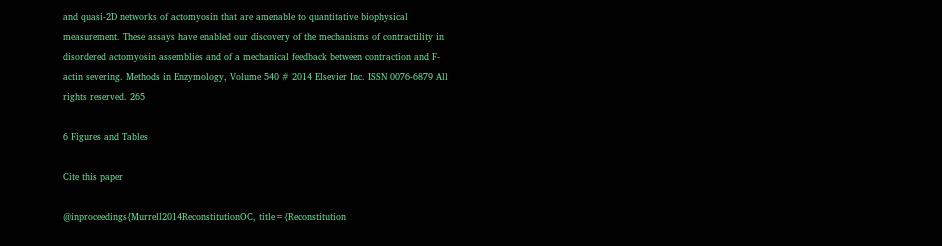and quasi-2D networks of actomyosin that are amenable to quantitative biophysical measurement. These assays have enabled our discovery of the mechanisms of contractility in disordered actomyosin assemblies and of a mechanical feedback between contraction and F-actin severing. Methods in Enzymology, Volume 540 # 2014 Elsevier Inc. ISSN 0076-6879 All rights reserved. 265

6 Figures and Tables

Cite this paper

@inproceedings{Murrell2014ReconstitutionOC, title={Reconstitution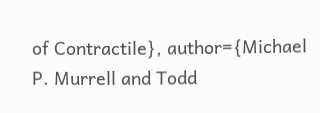of Contractile}, author={Michael P. Murrell and Todd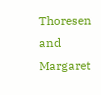Thoresen and Margaret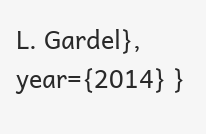L. Gardel}, year={2014} }